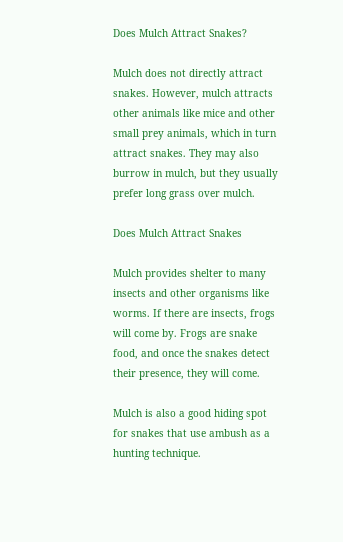Does Mulch Attract Snakes?

Mulch does not directly attract snakes. However, mulch attracts other animals like mice and other small prey animals, which in turn attract snakes. They may also burrow in mulch, but they usually prefer long grass over mulch.

Does Mulch Attract Snakes

Mulch provides shelter to many insects and other organisms like worms. If there are insects, frogs will come by. Frogs are snake food, and once the snakes detect their presence, they will come.

Mulch is also a good hiding spot for snakes that use ambush as a hunting technique.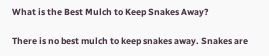What is the Best Mulch to Keep Snakes Away?

There is no best mulch to keep snakes away. Snakes are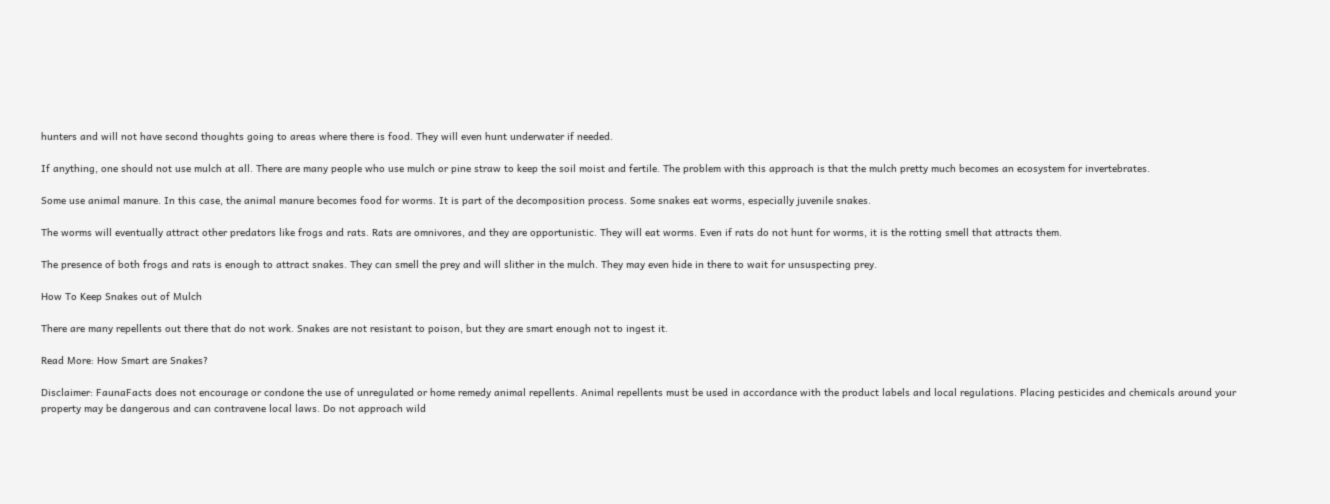hunters and will not have second thoughts going to areas where there is food. They will even hunt underwater if needed.

If anything, one should not use mulch at all. There are many people who use mulch or pine straw to keep the soil moist and fertile. The problem with this approach is that the mulch pretty much becomes an ecosystem for invertebrates.

Some use animal manure. In this case, the animal manure becomes food for worms. It is part of the decomposition process. Some snakes eat worms, especially juvenile snakes.

The worms will eventually attract other predators like frogs and rats. Rats are omnivores, and they are opportunistic. They will eat worms. Even if rats do not hunt for worms, it is the rotting smell that attracts them.

The presence of both frogs and rats is enough to attract snakes. They can smell the prey and will slither in the mulch. They may even hide in there to wait for unsuspecting prey.

How To Keep Snakes out of Mulch

There are many repellents out there that do not work. Snakes are not resistant to poison, but they are smart enough not to ingest it.

Read More: How Smart are Snakes?

Disclaimer: FaunaFacts does not encourage or condone the use of unregulated or home remedy animal repellents. Animal repellents must be used in accordance with the product labels and local regulations. Placing pesticides and chemicals around your property may be dangerous and can contravene local laws. Do not approach wild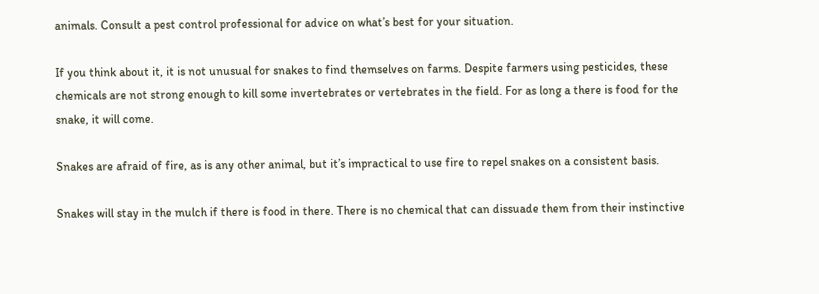animals. Consult a pest control professional for advice on what’s best for your situation.

If you think about it, it is not unusual for snakes to find themselves on farms. Despite farmers using pesticides, these chemicals are not strong enough to kill some invertebrates or vertebrates in the field. For as long a there is food for the snake, it will come.

Snakes are afraid of fire, as is any other animal, but it’s impractical to use fire to repel snakes on a consistent basis.

Snakes will stay in the mulch if there is food in there. There is no chemical that can dissuade them from their instinctive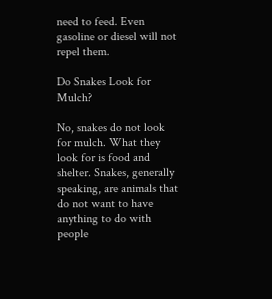need to feed. Even gasoline or diesel will not repel them.

Do Snakes Look for Mulch?

No, snakes do not look for mulch. What they look for is food and shelter. Snakes, generally speaking, are animals that do not want to have anything to do with people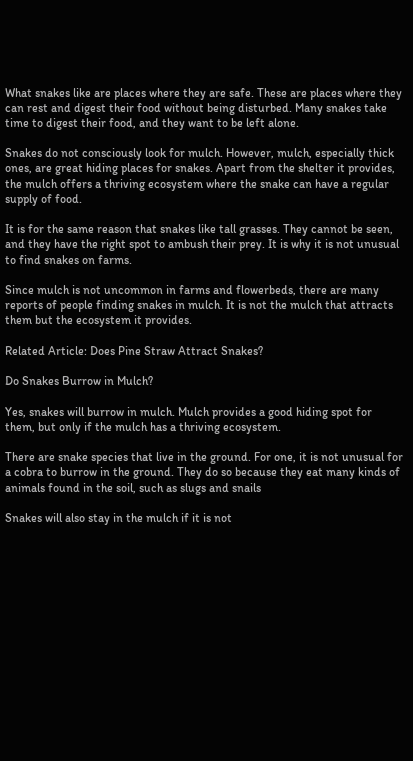What snakes like are places where they are safe. These are places where they can rest and digest their food without being disturbed. Many snakes take time to digest their food, and they want to be left alone.

Snakes do not consciously look for mulch. However, mulch, especially thick ones, are great hiding places for snakes. Apart from the shelter it provides, the mulch offers a thriving ecosystem where the snake can have a regular supply of food.

It is for the same reason that snakes like tall grasses. They cannot be seen, and they have the right spot to ambush their prey. It is why it is not unusual to find snakes on farms.

Since mulch is not uncommon in farms and flowerbeds, there are many reports of people finding snakes in mulch. It is not the mulch that attracts them but the ecosystem it provides.

Related Article: Does Pine Straw Attract Snakes?

Do Snakes Burrow in Mulch?

Yes, snakes will burrow in mulch. Mulch provides a good hiding spot for them, but only if the mulch has a thriving ecosystem.

There are snake species that live in the ground. For one, it is not unusual for a cobra to burrow in the ground. They do so because they eat many kinds of animals found in the soil, such as slugs and snails

Snakes will also stay in the mulch if it is not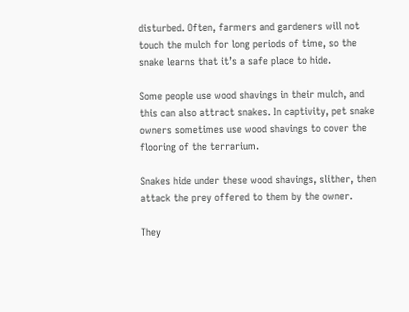disturbed. Often, farmers and gardeners will not touch the mulch for long periods of time, so the snake learns that it’s a safe place to hide.

Some people use wood shavings in their mulch, and this can also attract snakes. In captivity, pet snake owners sometimes use wood shavings to cover the flooring of the terrarium.

Snakes hide under these wood shavings, slither, then attack the prey offered to them by the owner.

They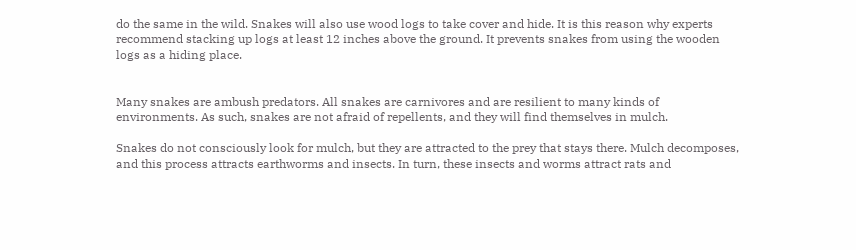do the same in the wild. Snakes will also use wood logs to take cover and hide. It is this reason why experts recommend stacking up logs at least 12 inches above the ground. It prevents snakes from using the wooden logs as a hiding place.


Many snakes are ambush predators. All snakes are carnivores and are resilient to many kinds of environments. As such, snakes are not afraid of repellents, and they will find themselves in mulch.

Snakes do not consciously look for mulch, but they are attracted to the prey that stays there. Mulch decomposes, and this process attracts earthworms and insects. In turn, these insects and worms attract rats and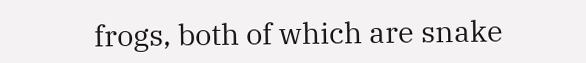frogs, both of which are snake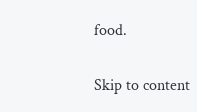food.

Skip to content